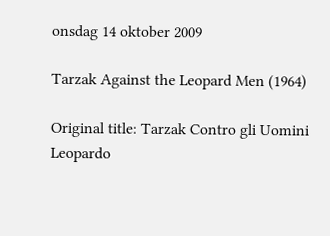onsdag 14 oktober 2009

Tarzak Against the Leopard Men (1964)

Original title: Tarzak Contro gli Uomini Leopardo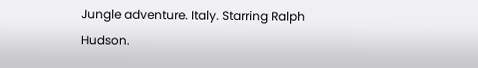Jungle adventure. Italy. Starring Ralph Hudson.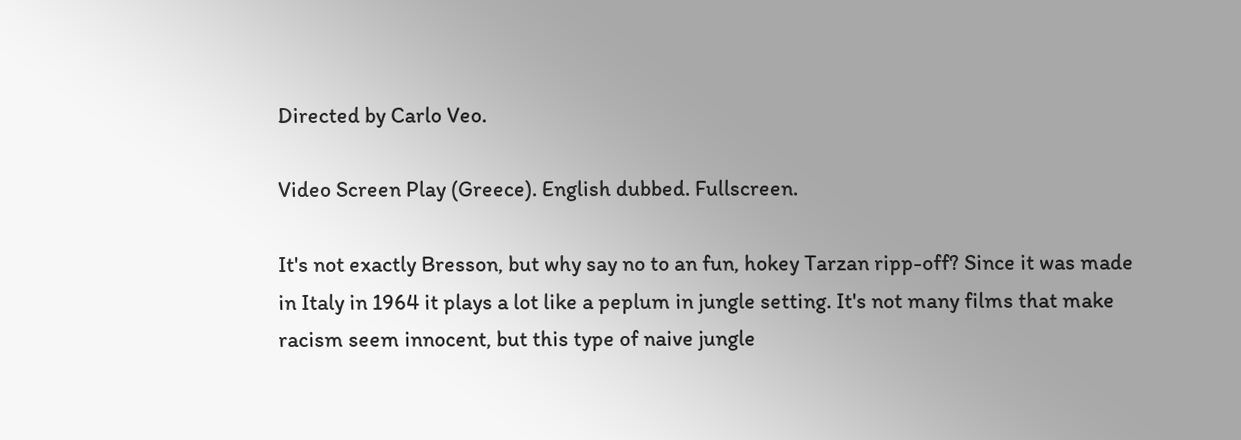Directed by Carlo Veo.

Video Screen Play (Greece). English dubbed. Fullscreen.

It's not exactly Bresson, but why say no to an fun, hokey Tarzan ripp-off? Since it was made in Italy in 1964 it plays a lot like a peplum in jungle setting. It's not many films that make racism seem innocent, but this type of naive jungle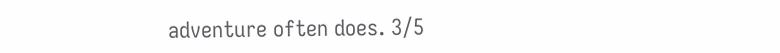adventure often does. 3/5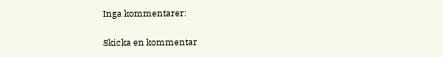Inga kommentarer:

Skicka en kommentar